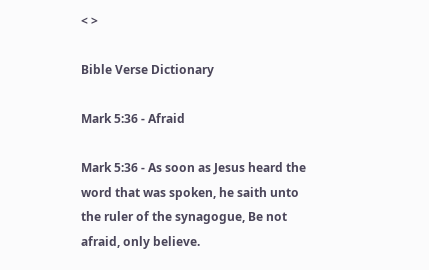< >

Bible Verse Dictionary

Mark 5:36 - Afraid

Mark 5:36 - As soon as Jesus heard the word that was spoken, he saith unto the ruler of the synagogue, Be not afraid, only believe.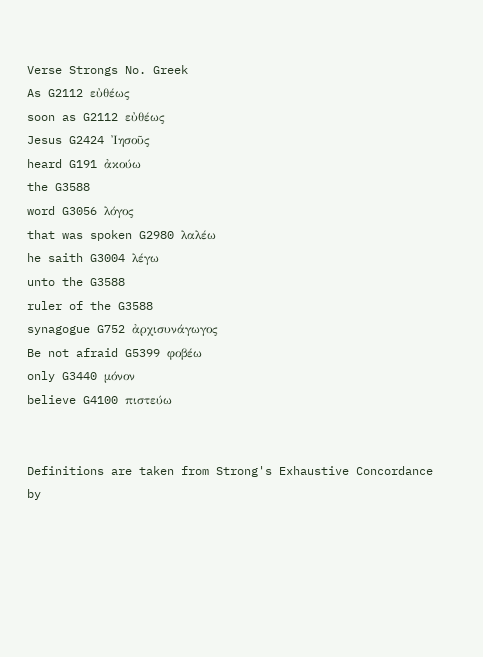Verse Strongs No. Greek
As G2112 εὐθέως
soon as G2112 εὐθέως
Jesus G2424 Ἰησοῦς
heard G191 ἀκούω
the G3588
word G3056 λόγος
that was spoken G2980 λαλέω
he saith G3004 λέγω
unto the G3588
ruler of the G3588
synagogue G752 ἀρχισυνάγωγος
Be not afraid G5399 φοβέω
only G3440 μόνον
believe G4100 πιστεύω


Definitions are taken from Strong's Exhaustive Concordance
by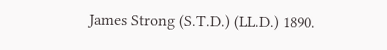James Strong (S.T.D.) (LL.D.) 1890.